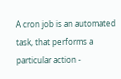A cron job is an automated task, that performs a particular action -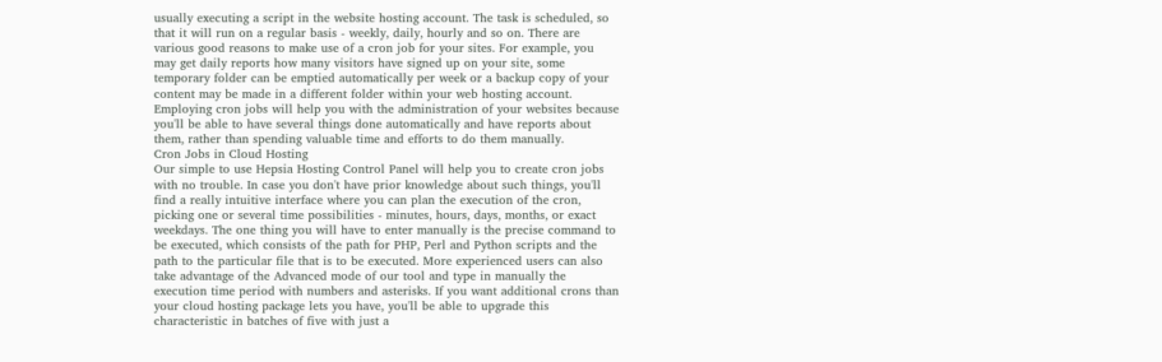usually executing a script in the website hosting account. The task is scheduled, so that it will run on a regular basis - weekly, daily, hourly and so on. There are various good reasons to make use of a cron job for your sites. For example, you may get daily reports how many visitors have signed up on your site, some temporary folder can be emptied automatically per week or a backup copy of your content may be made in a different folder within your web hosting account. Employing cron jobs will help you with the administration of your websites because you'll be able to have several things done automatically and have reports about them, rather than spending valuable time and efforts to do them manually.
Cron Jobs in Cloud Hosting
Our simple to use Hepsia Hosting Control Panel will help you to create cron jobs with no trouble. In case you don't have prior knowledge about such things, you'll find a really intuitive interface where you can plan the execution of the cron, picking one or several time possibilities - minutes, hours, days, months, or exact weekdays. The one thing you will have to enter manually is the precise command to be executed, which consists of the path for PHP, Perl and Python scripts and the path to the particular file that is to be executed. More experienced users can also take advantage of the Advanced mode of our tool and type in manually the execution time period with numbers and asterisks. If you want additional crons than your cloud hosting package lets you have, you'll be able to upgrade this characteristic in batches of five with just a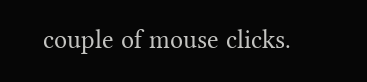couple of mouse clicks.